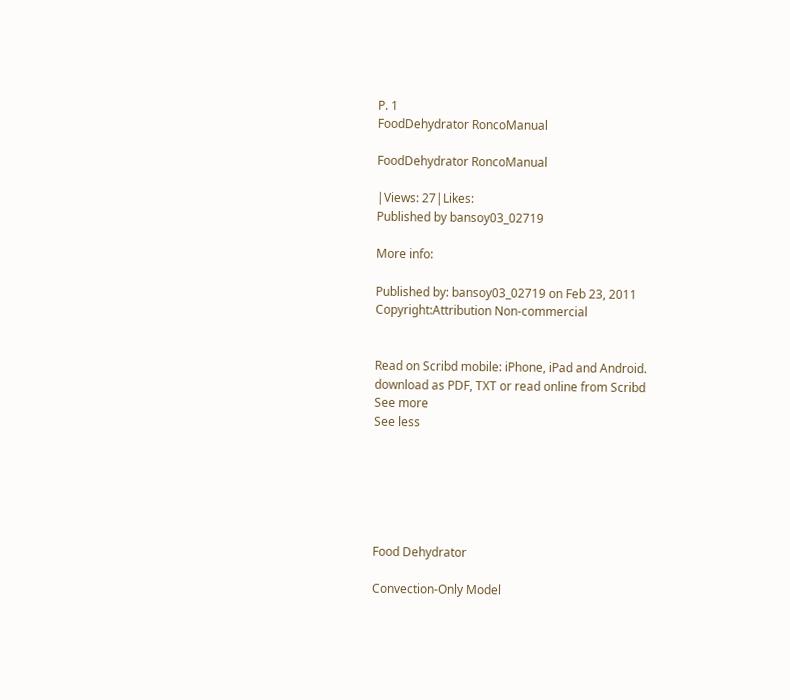P. 1
FoodDehydrator RoncoManual

FoodDehydrator RoncoManual

|Views: 27|Likes:
Published by bansoy03_02719

More info:

Published by: bansoy03_02719 on Feb 23, 2011
Copyright:Attribution Non-commercial


Read on Scribd mobile: iPhone, iPad and Android.
download as PDF, TXT or read online from Scribd
See more
See less






Food Dehydrator

Convection-Only Model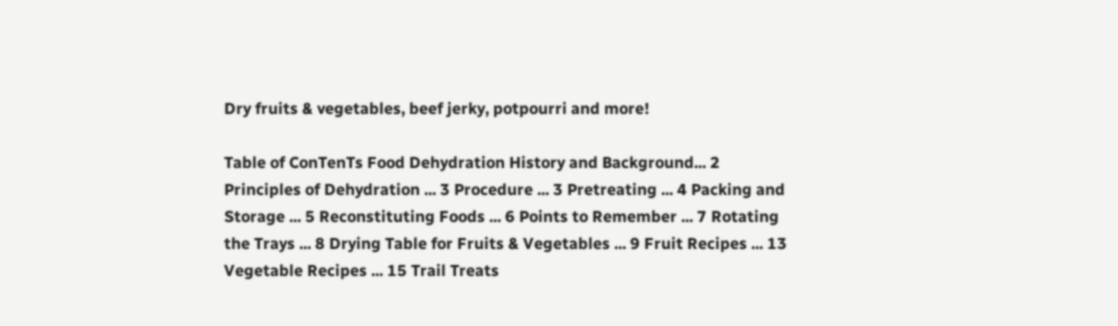Dry fruits & vegetables, beef jerky, potpourri and more!

Table of ConTenTs Food Dehydration History and Background... 2 Principles of Dehydration ... 3 Procedure ... 3 Pretreating ... 4 Packing and Storage ... 5 Reconstituting Foods ... 6 Points to Remember ... 7 Rotating the Trays ... 8 Drying Table for Fruits & Vegetables ... 9 Fruit Recipes ... 13 Vegetable Recipes ... 15 Trail Treats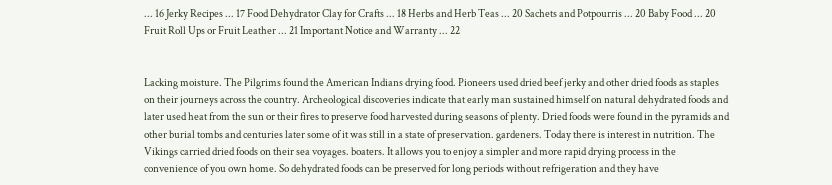... 16 Jerky Recipes ... 17 Food Dehydrator Clay for Crafts ... 18 Herbs and Herb Teas ... 20 Sachets and Potpourris ... 20 Baby Food ... 20 Fruit Roll Ups or Fruit Leather ... 21 Important Notice and Warranty ... 22


Lacking moisture. The Pilgrims found the American Indians drying food. Pioneers used dried beef jerky and other dried foods as staples on their journeys across the country. Archeological discoveries indicate that early man sustained himself on natural dehydrated foods and later used heat from the sun or their fires to preserve food harvested during seasons of plenty. Dried foods were found in the pyramids and other burial tombs and centuries later some of it was still in a state of preservation. gardeners. Today there is interest in nutrition. The Vikings carried dried foods on their sea voyages. boaters. It allows you to enjoy a simpler and more rapid drying process in the convenience of you own home. So dehydrated foods can be preserved for long periods without refrigeration and they have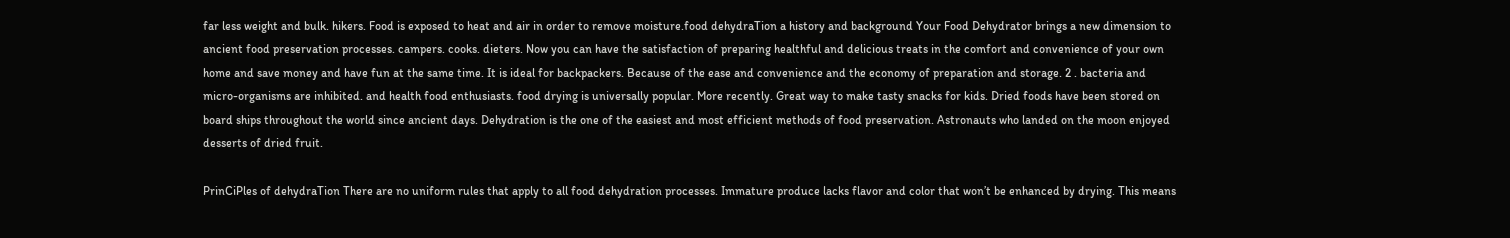far less weight and bulk. hikers. Food is exposed to heat and air in order to remove moisture.food dehydraTion a history and background Your Food Dehydrator brings a new dimension to ancient food preservation processes. campers. cooks. dieters. Now you can have the satisfaction of preparing healthful and delicious treats in the comfort and convenience of your own home and save money and have fun at the same time. It is ideal for backpackers. Because of the ease and convenience and the economy of preparation and storage. 2 . bacteria and micro-organisms are inhibited. and health food enthusiasts. food drying is universally popular. More recently. Great way to make tasty snacks for kids. Dried foods have been stored on board ships throughout the world since ancient days. Dehydration is the one of the easiest and most efficient methods of food preservation. Astronauts who landed on the moon enjoyed desserts of dried fruit.

PrinCiPles of dehydraTion There are no uniform rules that apply to all food dehydration processes. Immature produce lacks flavor and color that won’t be enhanced by drying. This means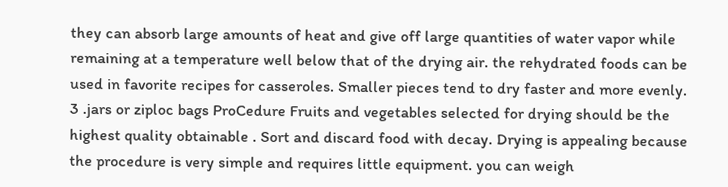they can absorb large amounts of heat and give off large quantities of water vapor while remaining at a temperature well below that of the drying air. the rehydrated foods can be used in favorite recipes for casseroles. Smaller pieces tend to dry faster and more evenly. 3 .jars or ziploc bags ProCedure Fruits and vegetables selected for drying should be the highest quality obtainable . Sort and discard food with decay. Drying is appealing because the procedure is very simple and requires little equipment. you can weigh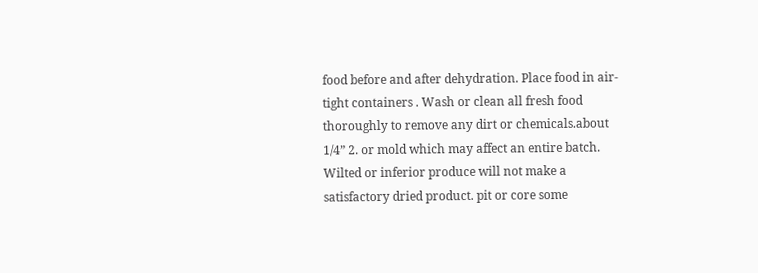food before and after dehydration. Place food in air-tight containers . Wash or clean all fresh food thoroughly to remove any dirt or chemicals.about 1/4” 2. or mold which may affect an entire batch. Wilted or inferior produce will not make a satisfactory dried product. pit or core some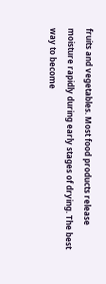fruits and vegetables. Most food products release moisture rapidly during early stages of drying. The best way to become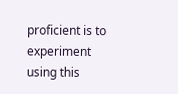proficient is to experiment using this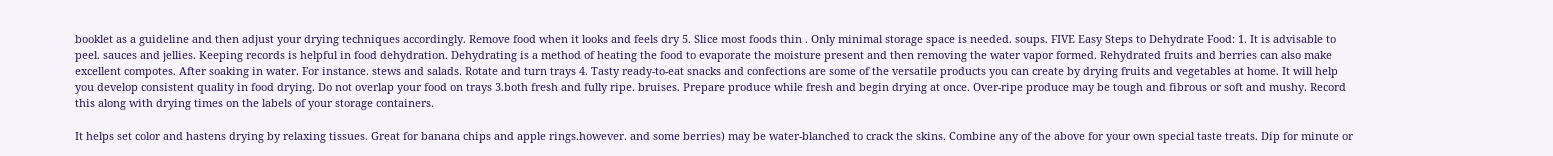booklet as a guideline and then adjust your drying techniques accordingly. Remove food when it looks and feels dry 5. Slice most foods thin . Only minimal storage space is needed. soups. FIVE Easy Steps to Dehydrate Food: 1. It is advisable to peel. sauces and jellies. Keeping records is helpful in food dehydration. Dehydrating is a method of heating the food to evaporate the moisture present and then removing the water vapor formed. Rehydrated fruits and berries can also make excellent compotes. After soaking in water. For instance. stews and salads. Rotate and turn trays 4. Tasty ready-to-eat snacks and confections are some of the versatile products you can create by drying fruits and vegetables at home. It will help you develop consistent quality in food drying. Do not overlap your food on trays 3.both fresh and fully ripe. bruises. Prepare produce while fresh and begin drying at once. Over-ripe produce may be tough and fibrous or soft and mushy. Record this along with drying times on the labels of your storage containers.

It helps set color and hastens drying by relaxing tissues. Great for banana chips and apple rings.however. and some berries) may be water-blanched to crack the skins. Combine any of the above for your own special taste treats. Dip for minute or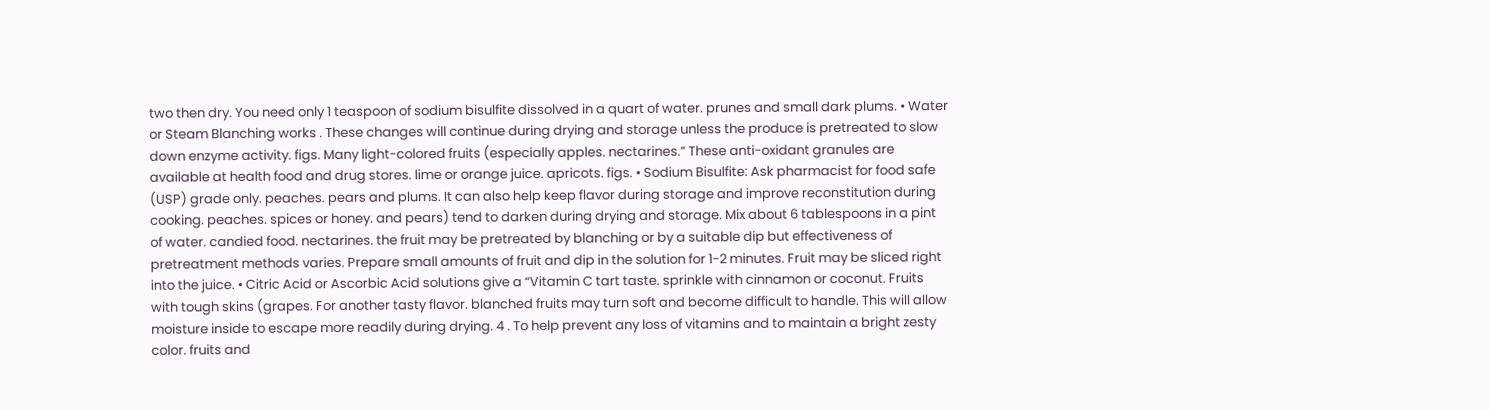two then dry. You need only 1 teaspoon of sodium bisulfite dissolved in a quart of water. prunes and small dark plums. • Water or Steam Blanching works . These changes will continue during drying and storage unless the produce is pretreated to slow down enzyme activity. figs. Many light-colored fruits (especially apples. nectarines.” These anti-oxidant granules are available at health food and drug stores. lime or orange juice. apricots. figs. • Sodium Bisulfite: Ask pharmacist for food safe (USP) grade only. peaches. pears and plums. It can also help keep flavor during storage and improve reconstitution during cooking. peaches. spices or honey. and pears) tend to darken during drying and storage. Mix about 6 tablespoons in a pint of water. candied food. nectarines. the fruit may be pretreated by blanching or by a suitable dip but effectiveness of pretreatment methods varies. Prepare small amounts of fruit and dip in the solution for 1-2 minutes. Fruit may be sliced right into the juice. • Citric Acid or Ascorbic Acid solutions give a “Vitamin C tart taste. sprinkle with cinnamon or coconut. Fruits with tough skins (grapes. For another tasty flavor. blanched fruits may turn soft and become difficult to handle. This will allow moisture inside to escape more readily during drying. 4 . To help prevent any loss of vitamins and to maintain a bright zesty color. fruits and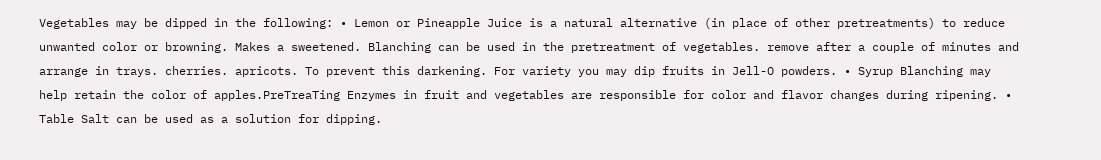Vegetables may be dipped in the following: • Lemon or Pineapple Juice is a natural alternative (in place of other pretreatments) to reduce unwanted color or browning. Makes a sweetened. Blanching can be used in the pretreatment of vegetables. remove after a couple of minutes and arrange in trays. cherries. apricots. To prevent this darkening. For variety you may dip fruits in Jell-O powders. • Syrup Blanching may help retain the color of apples.PreTreaTing Enzymes in fruit and vegetables are responsible for color and flavor changes during ripening. • Table Salt can be used as a solution for dipping.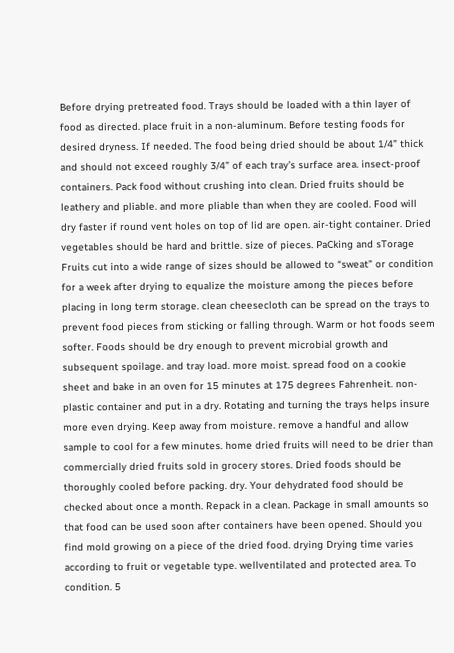Before drying pretreated food. Trays should be loaded with a thin layer of food as directed. place fruit in a non-aluminum. Before testing foods for desired dryness. If needed. The food being dried should be about 1/4” thick and should not exceed roughly 3/4” of each tray’s surface area. insect-proof containers. Pack food without crushing into clean. Dried fruits should be leathery and pliable. and more pliable than when they are cooled. Food will dry faster if round vent holes on top of lid are open. air-tight container. Dried vegetables should be hard and brittle. size of pieces. PaCking and sTorage Fruits cut into a wide range of sizes should be allowed to “sweat” or condition for a week after drying to equalize the moisture among the pieces before placing in long term storage. clean cheesecloth can be spread on the trays to prevent food pieces from sticking or falling through. Warm or hot foods seem softer. Foods should be dry enough to prevent microbial growth and subsequent spoilage. and tray load. more moist. spread food on a cookie sheet and bake in an oven for 15 minutes at 175 degrees Fahrenheit. non-plastic container and put in a dry. Rotating and turning the trays helps insure more even drying. Keep away from moisture. remove a handful and allow sample to cool for a few minutes. home dried fruits will need to be drier than commercially dried fruits sold in grocery stores. Dried foods should be thoroughly cooled before packing. dry. Your dehydrated food should be checked about once a month. Repack in a clean. Package in small amounts so that food can be used soon after containers have been opened. Should you find mold growing on a piece of the dried food. drying Drying time varies according to fruit or vegetable type. wellventilated and protected area. To condition. 5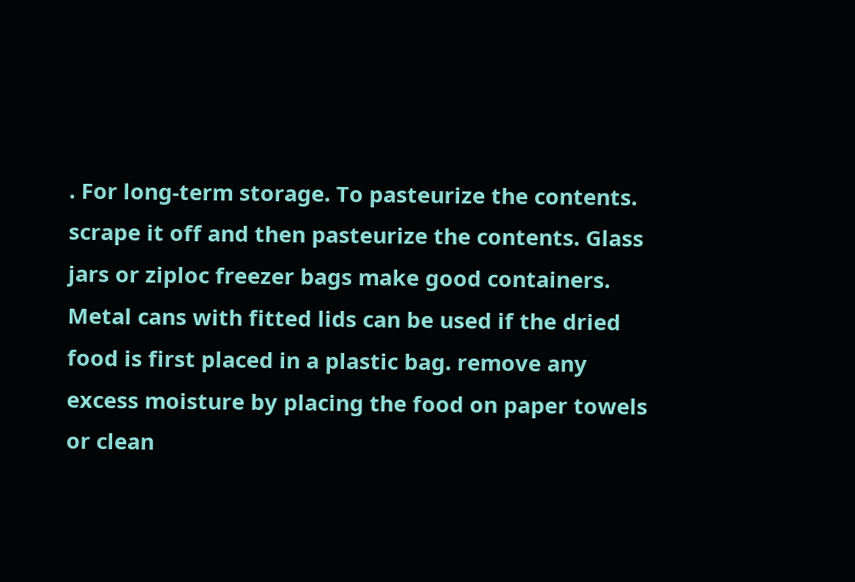. For long-term storage. To pasteurize the contents. scrape it off and then pasteurize the contents. Glass jars or ziploc freezer bags make good containers. Metal cans with fitted lids can be used if the dried food is first placed in a plastic bag. remove any excess moisture by placing the food on paper towels or clean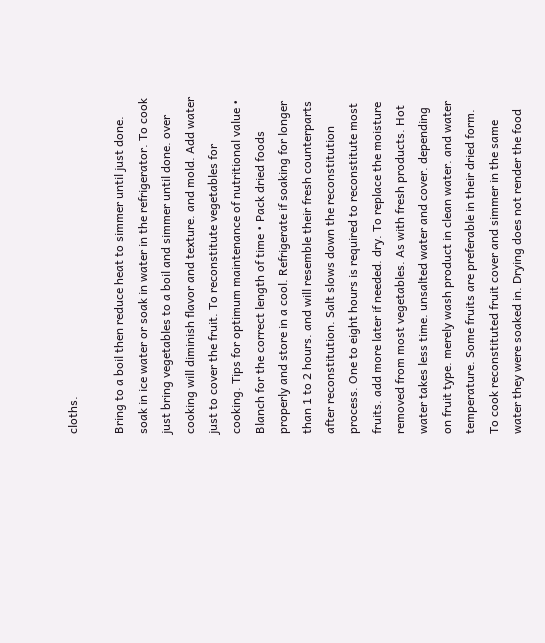cloths.

Bring to a boil then reduce heat to simmer until just done. soak in ice water or soak in water in the refrigerator. To cook just bring vegetables to a boil and simmer until done. over cooking will diminish flavor and texture. and mold. Add water just to cover the fruit. To reconstitute vegetables for cooking. Tips for optimum maintenance of nutritional value • Blanch for the correct length of time • Pack dried foods properly and store in a cool. Refrigerate if soaking for longer than 1 to 2 hours. and will resemble their fresh counterparts after reconstitution. Salt slows down the reconstitution process. One to eight hours is required to reconstitute most fruits. add more later if needed. dry. To replace the moisture removed from most vegetables. As with fresh products. Hot water takes less time. unsalted water and cover. depending on fruit type. merely wash product in clean water. and water temperature. Some fruits are preferable in their dried form. To cook reconstituted fruit cover and simmer in the same water they were soaked in. Drying does not render the food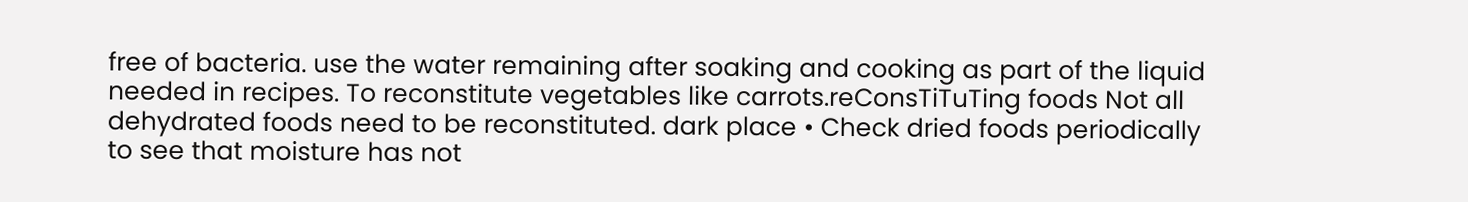free of bacteria. use the water remaining after soaking and cooking as part of the liquid needed in recipes. To reconstitute vegetables like carrots.reConsTiTuTing foods Not all dehydrated foods need to be reconstituted. dark place • Check dried foods periodically to see that moisture has not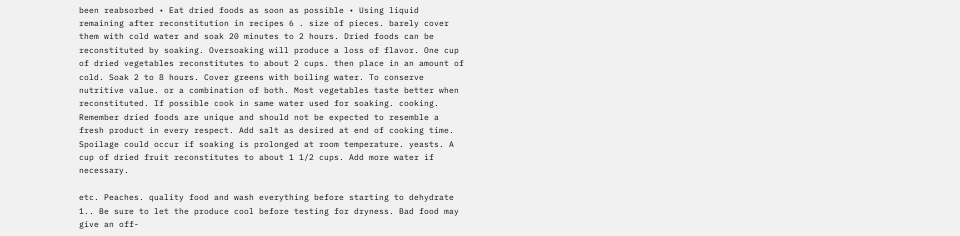been reabsorbed • Eat dried foods as soon as possible • Using liquid remaining after reconstitution in recipes 6 . size of pieces. barely cover them with cold water and soak 20 minutes to 2 hours. Dried foods can be reconstituted by soaking. Oversoaking will produce a loss of flavor. One cup of dried vegetables reconstitutes to about 2 cups. then place in an amount of cold. Soak 2 to 8 hours. Cover greens with boiling water. To conserve nutritive value. or a combination of both. Most vegetables taste better when reconstituted. If possible cook in same water used for soaking. cooking. Remember dried foods are unique and should not be expected to resemble a fresh product in every respect. Add salt as desired at end of cooking time. Spoilage could occur if soaking is prolonged at room temperature. yeasts. A cup of dried fruit reconstitutes to about 1 1/2 cups. Add more water if necessary.

etc. Peaches. quality food and wash everything before starting to dehydrate 1.. Be sure to let the produce cool before testing for dryness. Bad food may give an off-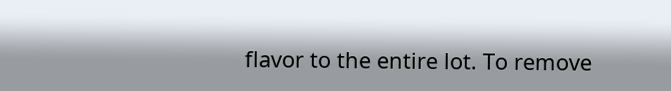flavor to the entire lot. To remove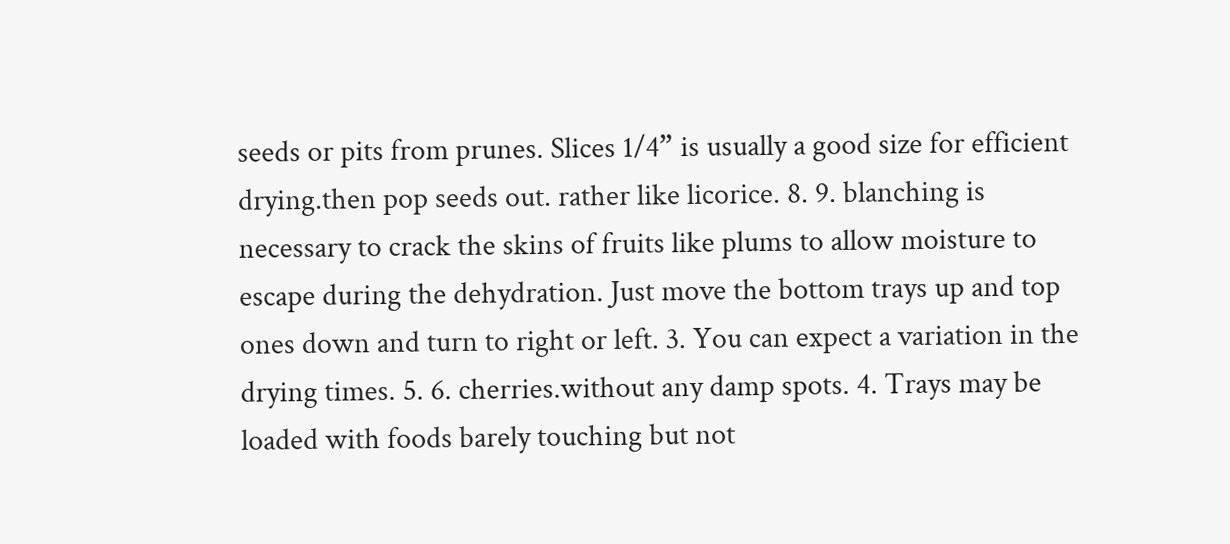seeds or pits from prunes. Slices 1/4” is usually a good size for efficient drying.then pop seeds out. rather like licorice. 8. 9. blanching is necessary to crack the skins of fruits like plums to allow moisture to escape during the dehydration. Just move the bottom trays up and top ones down and turn to right or left. 3. You can expect a variation in the drying times. 5. 6. cherries.without any damp spots. 4. Trays may be loaded with foods barely touching but not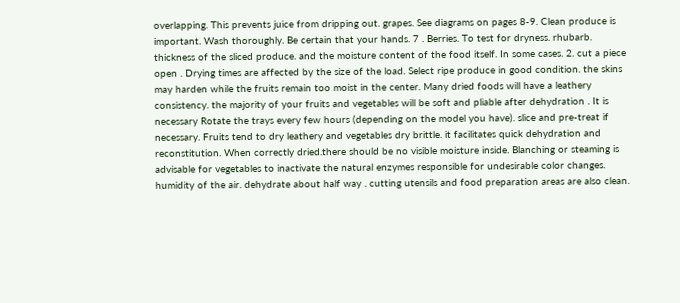overlapping. This prevents juice from dripping out. grapes. See diagrams on pages 8-9. Clean produce is important. Wash thoroughly. Be certain that your hands. 7 . Berries. To test for dryness. rhubarb. thickness of the sliced produce. and the moisture content of the food itself. In some cases. 2. cut a piece open . Drying times are affected by the size of the load. Select ripe produce in good condition. the skins may harden while the fruits remain too moist in the center. Many dried foods will have a leathery consistency. the majority of your fruits and vegetables will be soft and pliable after dehydration . It is necessary Rotate the trays every few hours (depending on the model you have). slice and pre-treat if necessary. Fruits tend to dry leathery and vegetables dry brittle. it facilitates quick dehydration and reconstitution. When correctly dried.there should be no visible moisture inside. Blanching or steaming is advisable for vegetables to inactivate the natural enzymes responsible for undesirable color changes. humidity of the air. dehydrate about half way . cutting utensils and food preparation areas are also clean.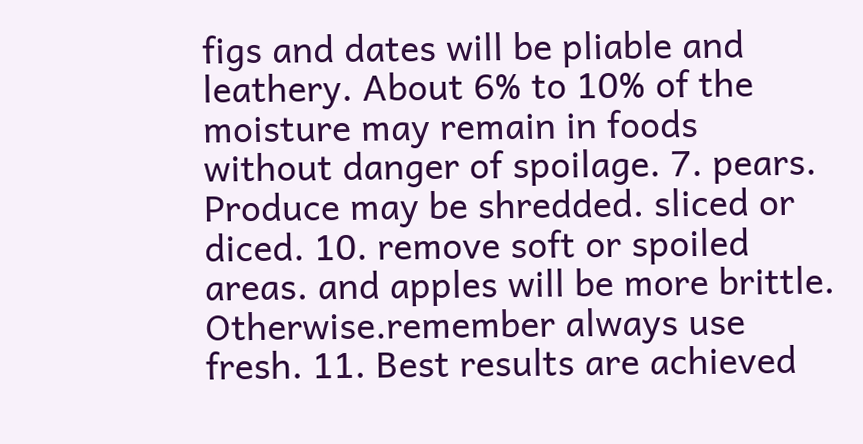figs and dates will be pliable and leathery. About 6% to 10% of the moisture may remain in foods without danger of spoilage. 7. pears. Produce may be shredded. sliced or diced. 10. remove soft or spoiled areas. and apples will be more brittle. Otherwise.remember always use fresh. 11. Best results are achieved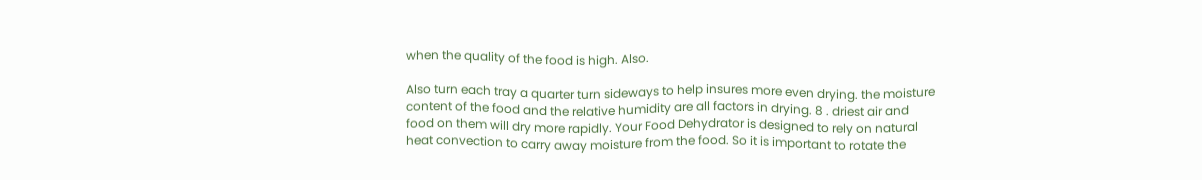when the quality of the food is high. Also.

Also turn each tray a quarter turn sideways to help insures more even drying. the moisture content of the food and the relative humidity are all factors in drying. 8 . driest air and food on them will dry more rapidly. Your Food Dehydrator is designed to rely on natural heat convection to carry away moisture from the food. So it is important to rotate the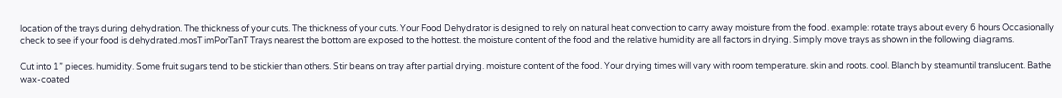location of the trays during dehydration. The thickness of your cuts. The thickness of your cuts. Your Food Dehydrator is designed to rely on natural heat convection to carry away moisture from the food. example: rotate trays about every 6 hours Occasionally check to see if your food is dehydrated.mosT imPorTanT Trays nearest the bottom are exposed to the hottest. the moisture content of the food and the relative humidity are all factors in drying. Simply move trays as shown in the following diagrams.

Cut into 1” pieces. humidity. Some fruit sugars tend to be stickier than others. Stir beans on tray after partial drying. moisture content of the food. Your drying times will vary with room temperature. skin and roots. cool. Blanch by steamuntil translucent. Bathe wax-coated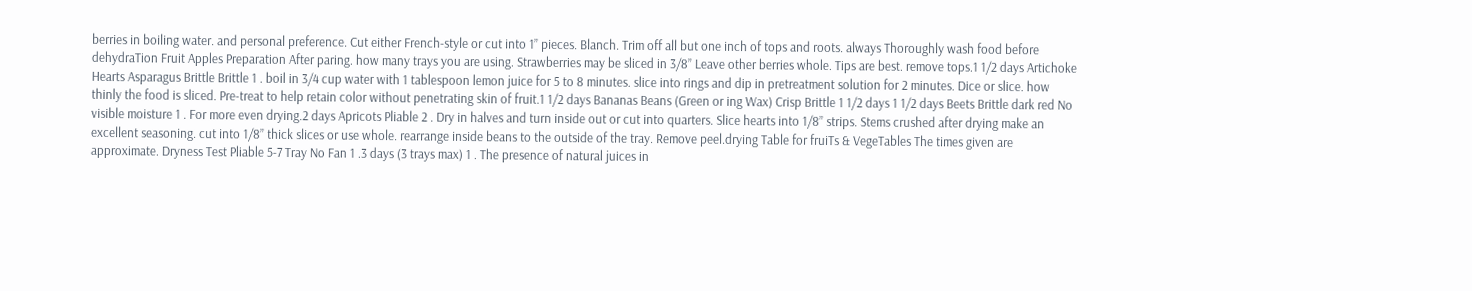berries in boiling water. and personal preference. Cut either French-style or cut into 1” pieces. Blanch. Trim off all but one inch of tops and roots. always Thoroughly wash food before dehydraTion Fruit Apples Preparation After paring. how many trays you are using. Strawberries may be sliced in 3/8” Leave other berries whole. Tips are best. remove tops.1 1/2 days Artichoke Hearts Asparagus Brittle Brittle 1 . boil in 3/4 cup water with 1 tablespoon lemon juice for 5 to 8 minutes. slice into rings and dip in pretreatment solution for 2 minutes. Dice or slice. how thinly the food is sliced. Pre-treat to help retain color without penetrating skin of fruit.1 1/2 days Bananas Beans (Green or ing Wax) Crisp Brittle 1 1/2 days 1 1/2 days Beets Brittle dark red No visible moisture 1 . For more even drying.2 days Apricots Pliable 2 . Dry in halves and turn inside out or cut into quarters. Slice hearts into 1/8” strips. Stems crushed after drying make an excellent seasoning. cut into 1/8” thick slices or use whole. rearrange inside beans to the outside of the tray. Remove peel.drying Table for fruiTs & VegeTables The times given are approximate. Dryness Test Pliable 5-7 Tray No Fan 1 .3 days (3 trays max) 1 . The presence of natural juices in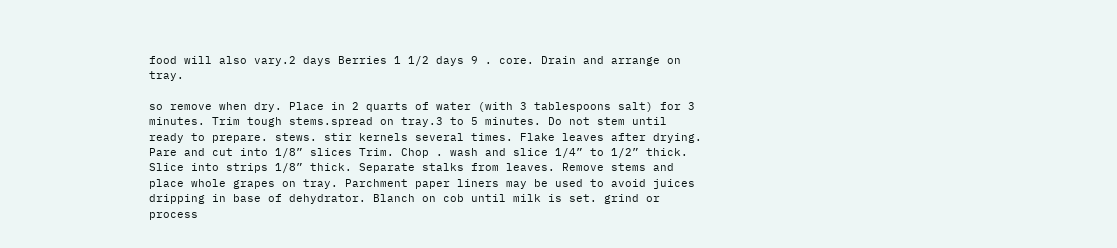food will also vary.2 days Berries 1 1/2 days 9 . core. Drain and arrange on tray.

so remove when dry. Place in 2 quarts of water (with 3 tablespoons salt) for 3 minutes. Trim tough stems.spread on tray.3 to 5 minutes. Do not stem until ready to prepare. stews. stir kernels several times. Flake leaves after drying. Pare and cut into 1/8” slices Trim. Chop . wash and slice 1/4” to 1/2” thick. Slice into strips 1/8” thick. Separate stalks from leaves. Remove stems and place whole grapes on tray. Parchment paper liners may be used to avoid juices dripping in base of dehydrator. Blanch on cob until milk is set. grind or process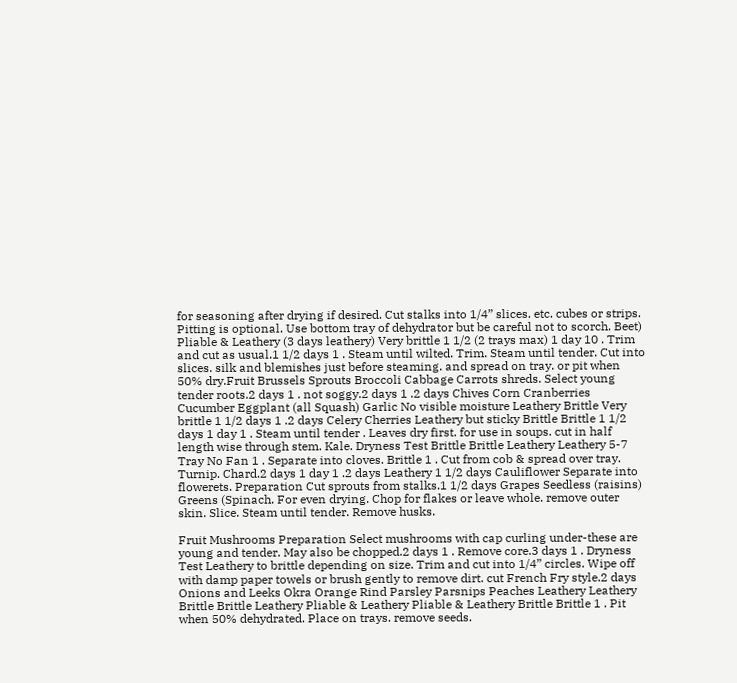for seasoning after drying if desired. Cut stalks into 1/4” slices. etc. cubes or strips. Pitting is optional. Use bottom tray of dehydrator but be careful not to scorch. Beet) Pliable & Leathery (3 days leathery) Very brittle 1 1/2 (2 trays max) 1 day 10 . Trim and cut as usual.1 1/2 days 1 . Steam until wilted. Trim. Steam until tender. Cut into slices. silk and blemishes just before steaming. and spread on tray. or pit when 50% dry.Fruit Brussels Sprouts Broccoli Cabbage Carrots shreds. Select young tender roots.2 days 1 . not soggy.2 days 1 .2 days Chives Corn Cranberries Cucumber Eggplant (all Squash) Garlic No visible moisture Leathery Brittle Very brittle 1 1/2 days 1 .2 days Celery Cherries Leathery but sticky Brittle Brittle 1 1/2 days 1 day 1 . Steam until tender . Leaves dry first. for use in soups. cut in half length wise through stem. Kale. Dryness Test Brittle Brittle Leathery Leathery 5-7 Tray No Fan 1 . Separate into cloves. Brittle 1 . Cut from cob & spread over tray. Turnip. Chard.2 days 1 day 1 .2 days Leathery 1 1/2 days Cauliflower Separate into flowerets. Preparation Cut sprouts from stalks.1 1/2 days Grapes Seedless (raisins) Greens (Spinach. For even drying. Chop for flakes or leave whole. remove outer skin. Slice. Steam until tender. Remove husks.

Fruit Mushrooms Preparation Select mushrooms with cap curling under-these are young and tender. May also be chopped.2 days 1 . Remove core.3 days 1 . Dryness Test Leathery to brittle depending on size. Trim and cut into 1/4” circles. Wipe off with damp paper towels or brush gently to remove dirt. cut French Fry style.2 days Onions and Leeks Okra Orange Rind Parsley Parsnips Peaches Leathery Leathery Brittle Brittle Leathery Pliable & Leathery Pliable & Leathery Brittle Brittle 1 . Pit when 50% dehydrated. Place on trays. remove seeds.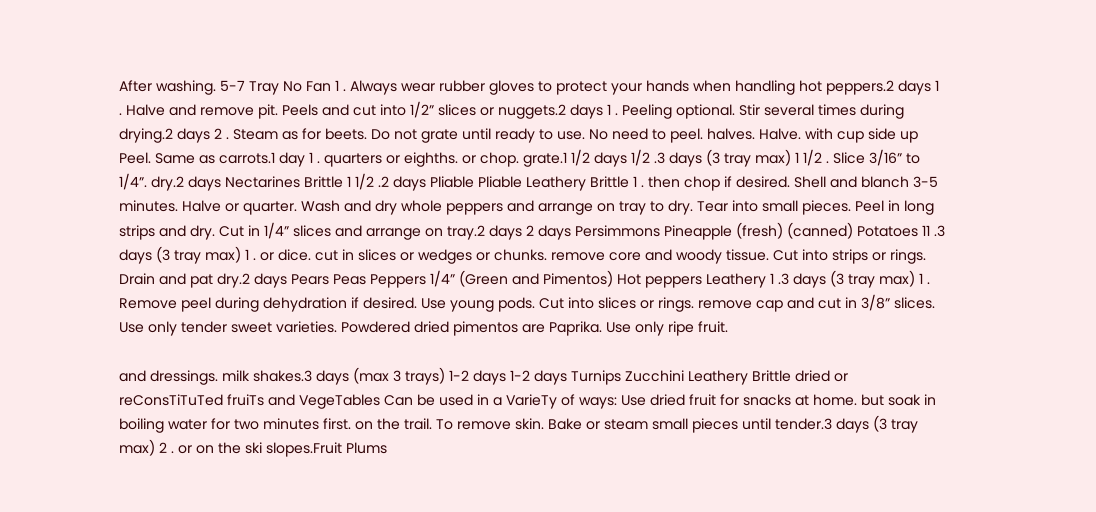After washing. 5-7 Tray No Fan 1 . Always wear rubber gloves to protect your hands when handling hot peppers.2 days 1 . Halve and remove pit. Peels and cut into 1/2” slices or nuggets.2 days 1 . Peeling optional. Stir several times during drying.2 days 2 . Steam as for beets. Do not grate until ready to use. No need to peel. halves. Halve. with cup side up Peel. Same as carrots.1 day 1 . quarters or eighths. or chop. grate.1 1/2 days 1/2 .3 days (3 tray max) 1 1/2 . Slice 3/16” to 1/4”. dry.2 days Nectarines Brittle 1 1/2 .2 days Pliable Pliable Leathery Brittle 1 . then chop if desired. Shell and blanch 3-5 minutes. Halve or quarter. Wash and dry whole peppers and arrange on tray to dry. Tear into small pieces. Peel in long strips and dry. Cut in 1/4” slices and arrange on tray.2 days 2 days Persimmons Pineapple (fresh) (canned) Potatoes 11 .3 days (3 tray max) 1 . or dice. cut in slices or wedges or chunks. remove core and woody tissue. Cut into strips or rings. Drain and pat dry.2 days Pears Peas Peppers 1/4” (Green and Pimentos) Hot peppers Leathery 1 .3 days (3 tray max) 1 . Remove peel during dehydration if desired. Use young pods. Cut into slices or rings. remove cap and cut in 3/8” slices. Use only tender sweet varieties. Powdered dried pimentos are Paprika. Use only ripe fruit.

and dressings. milk shakes.3 days (max 3 trays) 1-2 days 1-2 days Turnips Zucchini Leathery Brittle dried or reConsTiTuTed fruiTs and VegeTables Can be used in a VarieTy of ways: Use dried fruit for snacks at home. but soak in boiling water for two minutes first. on the trail. To remove skin. Bake or steam small pieces until tender.3 days (3 tray max) 2 . or on the ski slopes.Fruit Plums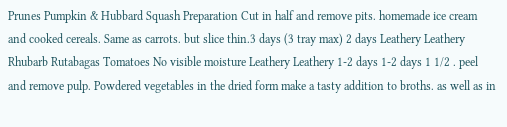Prunes Pumpkin & Hubbard Squash Preparation Cut in half and remove pits. homemade ice cream and cooked cereals. Same as carrots. but slice thin.3 days (3 tray max) 2 days Leathery Leathery Rhubarb Rutabagas Tomatoes No visible moisture Leathery Leathery 1-2 days 1-2 days 1 1/2 . peel and remove pulp. Powdered vegetables in the dried form make a tasty addition to broths. as well as in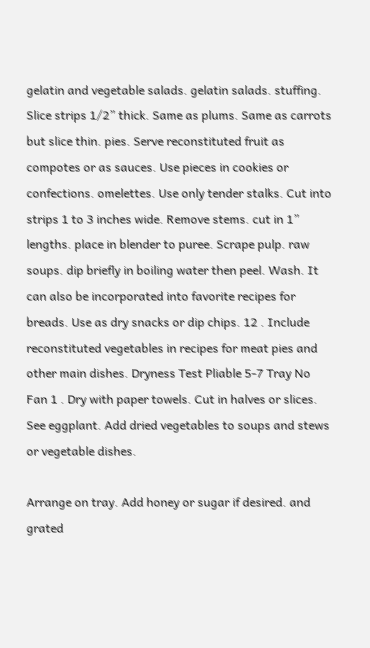gelatin and vegetable salads. gelatin salads. stuffing. Slice strips 1/2” thick. Same as plums. Same as carrots but slice thin. pies. Serve reconstituted fruit as compotes or as sauces. Use pieces in cookies or confections. omelettes. Use only tender stalks. Cut into strips 1 to 3 inches wide. Remove stems. cut in 1” lengths. place in blender to puree. Scrape pulp. raw soups. dip briefly in boiling water then peel. Wash. It can also be incorporated into favorite recipes for breads. Use as dry snacks or dip chips. 12 . Include reconstituted vegetables in recipes for meat pies and other main dishes. Dryness Test Pliable 5-7 Tray No Fan 1 . Dry with paper towels. Cut in halves or slices. See eggplant. Add dried vegetables to soups and stews or vegetable dishes.

Arrange on tray. Add honey or sugar if desired. and grated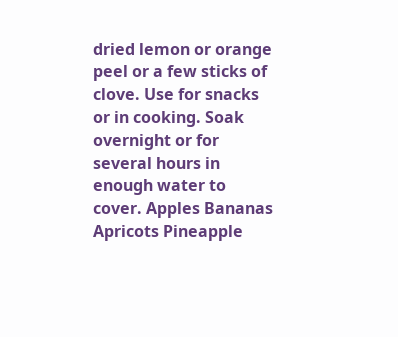dried lemon or orange peel or a few sticks of clove. Use for snacks or in cooking. Soak overnight or for several hours in enough water to cover. Apples Bananas Apricots Pineapple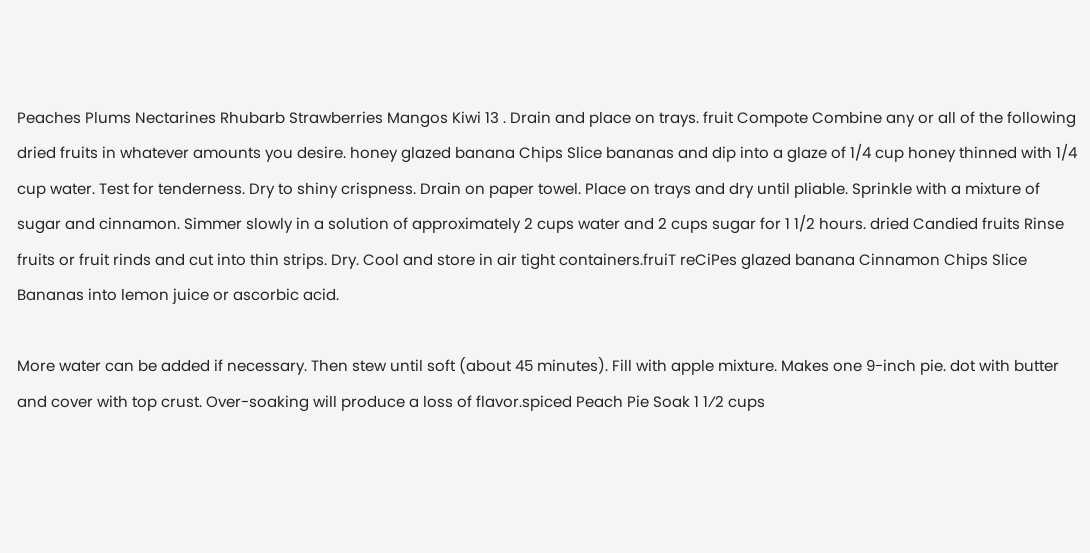Peaches Plums Nectarines Rhubarb Strawberries Mangos Kiwi 13 . Drain and place on trays. fruit Compote Combine any or all of the following dried fruits in whatever amounts you desire. honey glazed banana Chips Slice bananas and dip into a glaze of 1/4 cup honey thinned with 1/4 cup water. Test for tenderness. Dry to shiny crispness. Drain on paper towel. Place on trays and dry until pliable. Sprinkle with a mixture of sugar and cinnamon. Simmer slowly in a solution of approximately 2 cups water and 2 cups sugar for 1 1/2 hours. dried Candied fruits Rinse fruits or fruit rinds and cut into thin strips. Dry. Cool and store in air tight containers.fruiT reCiPes glazed banana Cinnamon Chips Slice Bananas into lemon juice or ascorbic acid.

More water can be added if necessary. Then stew until soft (about 45 minutes). Fill with apple mixture. Makes one 9-inch pie. dot with butter and cover with top crust. Over-soaking will produce a loss of flavor.spiced Peach Pie Soak 1 1⁄2 cups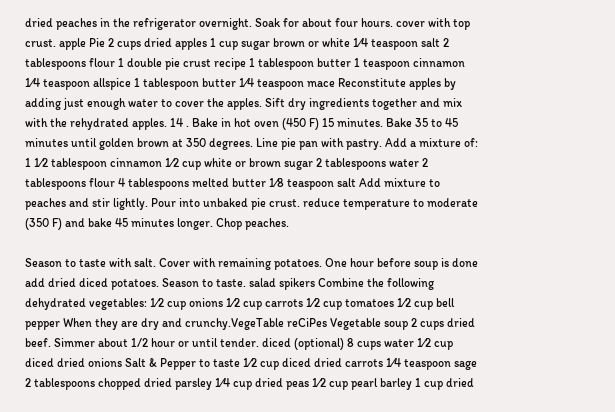dried peaches in the refrigerator overnight. Soak for about four hours. cover with top crust. apple Pie 2 cups dried apples 1 cup sugar brown or white 1⁄4 teaspoon salt 2 tablespoons flour 1 double pie crust recipe 1 tablespoon butter 1 teaspoon cinnamon 1⁄4 teaspoon allspice 1 tablespoon butter 1⁄4 teaspoon mace Reconstitute apples by adding just enough water to cover the apples. Sift dry ingredients together and mix with the rehydrated apples. 14 . Bake in hot oven (450 F) 15 minutes. Bake 35 to 45 minutes until golden brown at 350 degrees. Line pie pan with pastry. Add a mixture of: 1 1⁄2 tablespoon cinnamon 1⁄2 cup white or brown sugar 2 tablespoons water 2 tablespoons flour 4 tablespoons melted butter 1⁄8 teaspoon salt Add mixture to peaches and stir lightly. Pour into unbaked pie crust. reduce temperature to moderate (350 F) and bake 45 minutes longer. Chop peaches.

Season to taste with salt. Cover with remaining potatoes. One hour before soup is done add dried diced potatoes. Season to taste. salad spikers Combine the following dehydrated vegetables: 1⁄2 cup onions 1⁄2 cup carrots 1⁄2 cup tomatoes 1⁄2 cup bell pepper When they are dry and crunchy.VegeTable reCiPes Vegetable soup 2 cups dried beef. Simmer about 1/2 hour or until tender. diced (optional) 8 cups water 1⁄2 cup diced dried onions Salt & Pepper to taste 1⁄2 cup diced dried carrots 1⁄4 teaspoon sage 2 tablespoons chopped dried parsley 1⁄4 cup dried peas 1⁄2 cup pearl barley 1 cup dried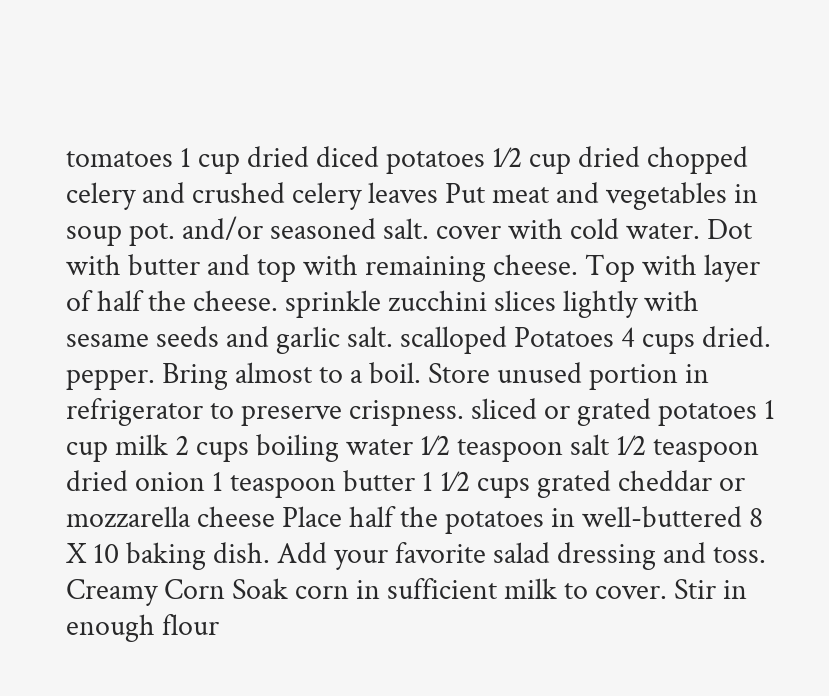tomatoes 1 cup dried diced potatoes 1⁄2 cup dried chopped celery and crushed celery leaves Put meat and vegetables in soup pot. and/or seasoned salt. cover with cold water. Dot with butter and top with remaining cheese. Top with layer of half the cheese. sprinkle zucchini slices lightly with sesame seeds and garlic salt. scalloped Potatoes 4 cups dried. pepper. Bring almost to a boil. Store unused portion in refrigerator to preserve crispness. sliced or grated potatoes 1 cup milk 2 cups boiling water 1⁄2 teaspoon salt 1⁄2 teaspoon dried onion 1 teaspoon butter 1 1⁄2 cups grated cheddar or mozzarella cheese Place half the potatoes in well-buttered 8 X 10 baking dish. Add your favorite salad dressing and toss. Creamy Corn Soak corn in sufficient milk to cover. Stir in enough flour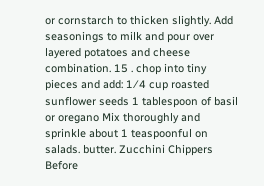or cornstarch to thicken slightly. Add seasonings to milk and pour over layered potatoes and cheese combination. 15 . chop into tiny pieces and add: 1⁄4 cup roasted sunflower seeds 1 tablespoon of basil or oregano Mix thoroughly and sprinkle about 1 teaspoonful on salads. butter. Zucchini Chippers Before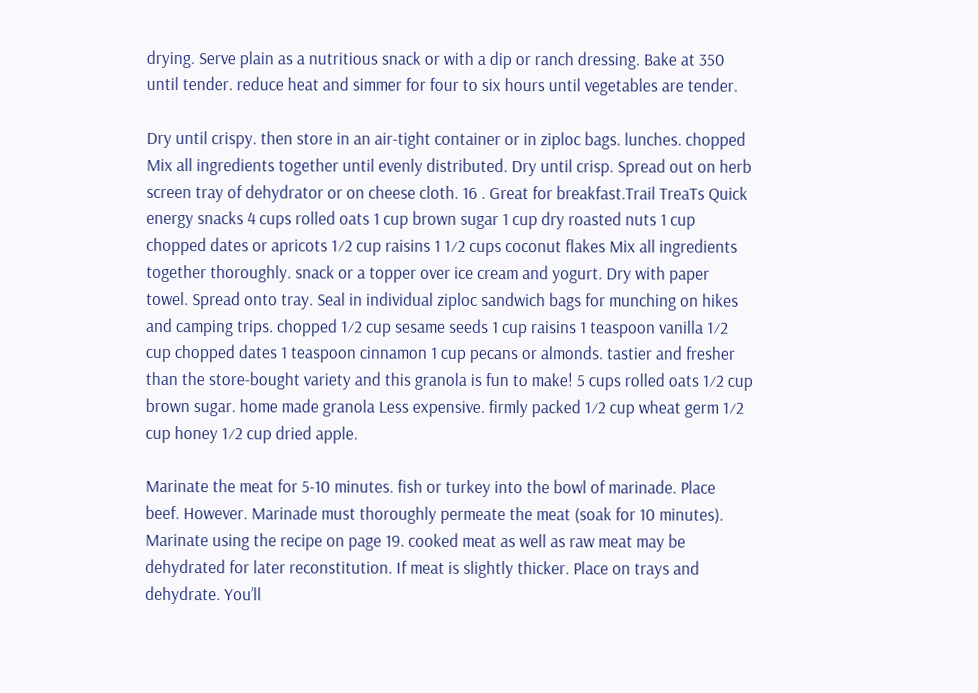drying. Serve plain as a nutritious snack or with a dip or ranch dressing. Bake at 350 until tender. reduce heat and simmer for four to six hours until vegetables are tender.

Dry until crispy. then store in an air-tight container or in ziploc bags. lunches. chopped Mix all ingredients together until evenly distributed. Dry until crisp. Spread out on herb screen tray of dehydrator or on cheese cloth. 16 . Great for breakfast.Trail TreaTs Quick energy snacks 4 cups rolled oats 1 cup brown sugar 1 cup dry roasted nuts 1 cup chopped dates or apricots 1⁄2 cup raisins 1 1⁄2 cups coconut flakes Mix all ingredients together thoroughly. snack or a topper over ice cream and yogurt. Dry with paper towel. Spread onto tray. Seal in individual ziploc sandwich bags for munching on hikes and camping trips. chopped 1⁄2 cup sesame seeds 1 cup raisins 1 teaspoon vanilla 1⁄2 cup chopped dates 1 teaspoon cinnamon 1 cup pecans or almonds. tastier and fresher than the store-bought variety and this granola is fun to make! 5 cups rolled oats 1⁄2 cup brown sugar. home made granola Less expensive. firmly packed 1⁄2 cup wheat germ 1⁄2 cup honey 1⁄2 cup dried apple.

Marinate the meat for 5-10 minutes. fish or turkey into the bowl of marinade. Place beef. However. Marinade must thoroughly permeate the meat (soak for 10 minutes). Marinate using the recipe on page 19. cooked meat as well as raw meat may be dehydrated for later reconstitution. If meat is slightly thicker. Place on trays and dehydrate. You’ll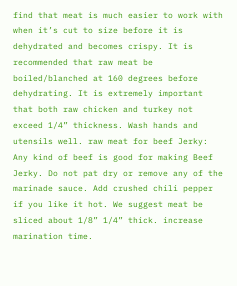find that meat is much easier to work with when it’s cut to size before it is dehydrated and becomes crispy. It is recommended that raw meat be boiled/blanched at 160 degrees before dehydrating. It is extremely important that both raw chicken and turkey not exceed 1/4” thickness. Wash hands and utensils well. raw meat for beef Jerky: Any kind of beef is good for making Beef Jerky. Do not pat dry or remove any of the marinade sauce. Add crushed chili pepper if you like it hot. We suggest meat be sliced about 1/8” 1/4” thick. increase marination time.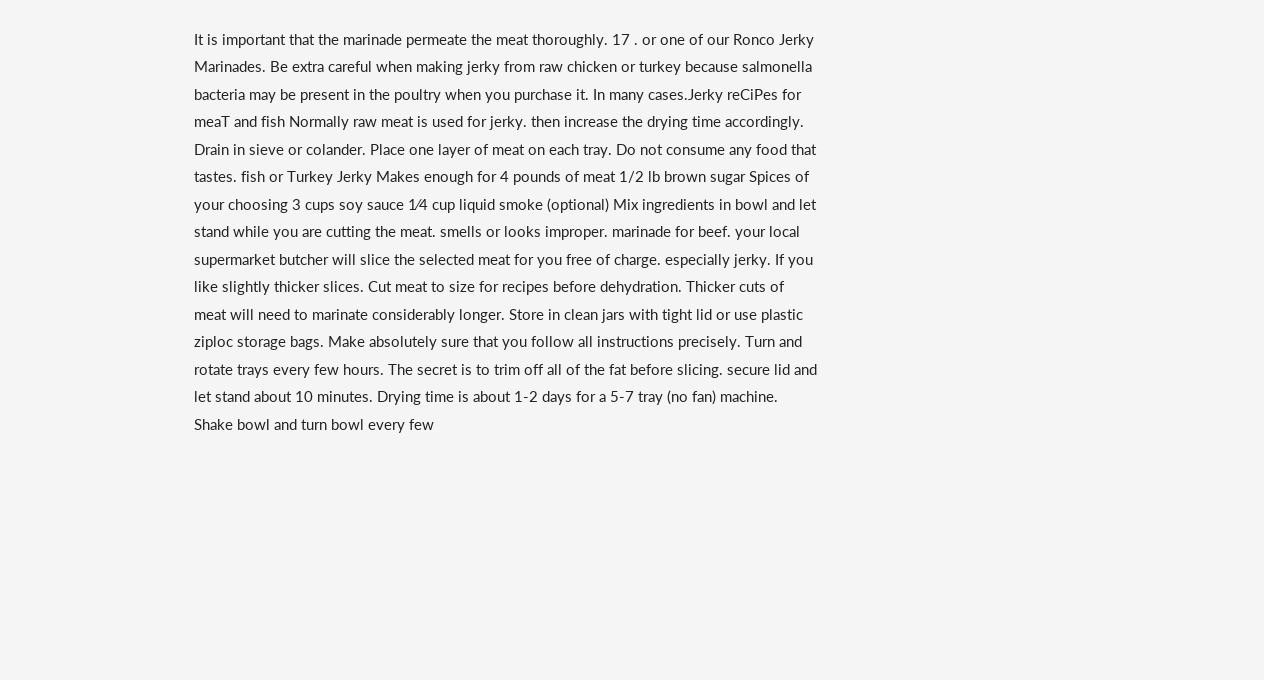It is important that the marinade permeate the meat thoroughly. 17 . or one of our Ronco Jerky Marinades. Be extra careful when making jerky from raw chicken or turkey because salmonella bacteria may be present in the poultry when you purchase it. In many cases.Jerky reCiPes for meaT and fish Normally raw meat is used for jerky. then increase the drying time accordingly. Drain in sieve or colander. Place one layer of meat on each tray. Do not consume any food that tastes. fish or Turkey Jerky Makes enough for 4 pounds of meat 1/2 lb brown sugar Spices of your choosing 3 cups soy sauce 1⁄4 cup liquid smoke (optional) Mix ingredients in bowl and let stand while you are cutting the meat. smells or looks improper. marinade for beef. your local supermarket butcher will slice the selected meat for you free of charge. especially jerky. If you like slightly thicker slices. Cut meat to size for recipes before dehydration. Thicker cuts of meat will need to marinate considerably longer. Store in clean jars with tight lid or use plastic ziploc storage bags. Make absolutely sure that you follow all instructions precisely. Turn and rotate trays every few hours. The secret is to trim off all of the fat before slicing. secure lid and let stand about 10 minutes. Drying time is about 1-2 days for a 5-7 tray (no fan) machine. Shake bowl and turn bowl every few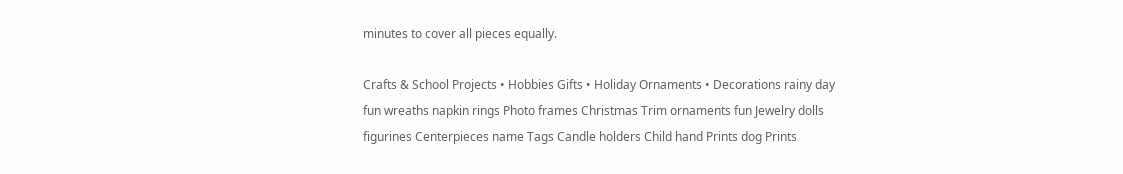minutes to cover all pieces equally.

Crafts & School Projects • Hobbies Gifts • Holiday Ornaments • Decorations rainy day fun wreaths napkin rings Photo frames Christmas Trim ornaments fun Jewelry dolls figurines Centerpieces name Tags Candle holders Child hand Prints dog Prints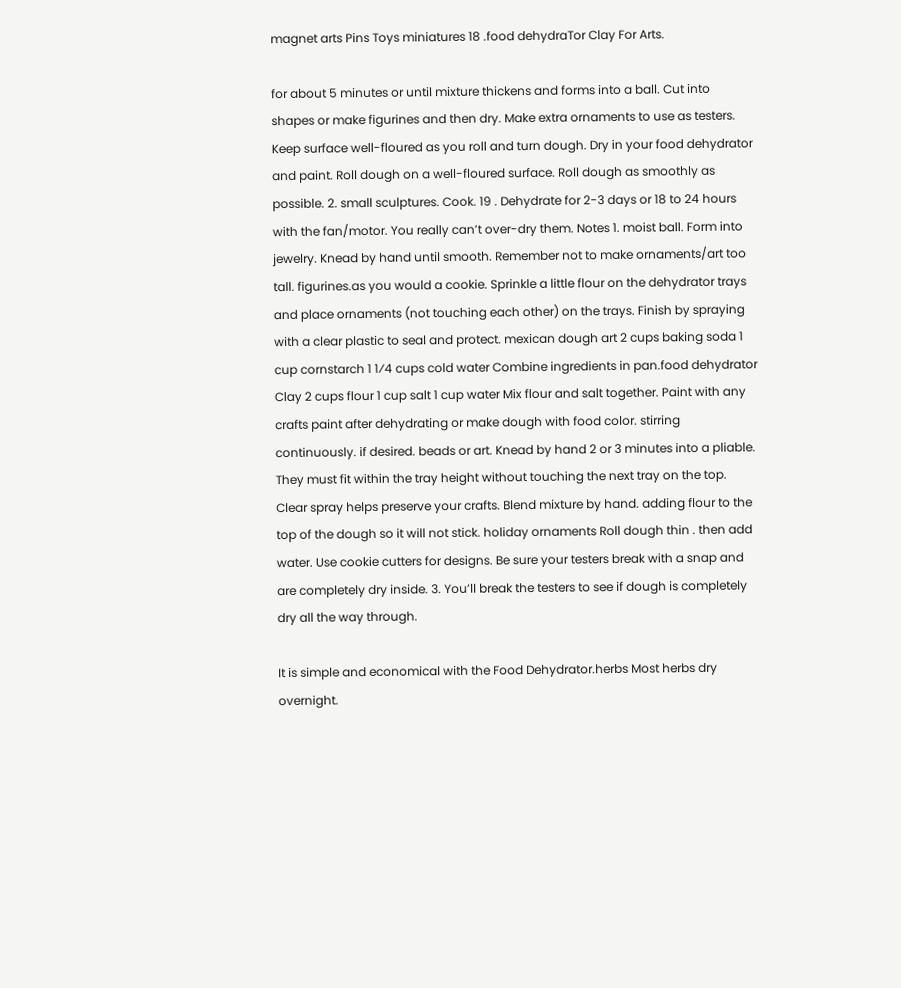magnet arts Pins Toys miniatures 18 .food dehydraTor Clay For Arts.

for about 5 minutes or until mixture thickens and forms into a ball. Cut into shapes or make figurines and then dry. Make extra ornaments to use as testers. Keep surface well-floured as you roll and turn dough. Dry in your food dehydrator and paint. Roll dough on a well-floured surface. Roll dough as smoothly as possible. 2. small sculptures. Cook. 19 . Dehydrate for 2-3 days or 18 to 24 hours with the fan/motor. You really can’t over-dry them. Notes 1. moist ball. Form into jewelry. Knead by hand until smooth. Remember not to make ornaments/art too tall. figurines.as you would a cookie. Sprinkle a little flour on the dehydrator trays and place ornaments (not touching each other) on the trays. Finish by spraying with a clear plastic to seal and protect. mexican dough art 2 cups baking soda 1 cup cornstarch 1 1⁄4 cups cold water Combine ingredients in pan.food dehydrator Clay 2 cups flour 1 cup salt 1 cup water Mix flour and salt together. Paint with any crafts paint after dehydrating or make dough with food color. stirring continuously. if desired. beads or art. Knead by hand 2 or 3 minutes into a pliable. They must fit within the tray height without touching the next tray on the top. Clear spray helps preserve your crafts. Blend mixture by hand. adding flour to the top of the dough so it will not stick. holiday ornaments Roll dough thin . then add water. Use cookie cutters for designs. Be sure your testers break with a snap and are completely dry inside. 3. You’ll break the testers to see if dough is completely dry all the way through.

It is simple and economical with the Food Dehydrator.herbs Most herbs dry overnight.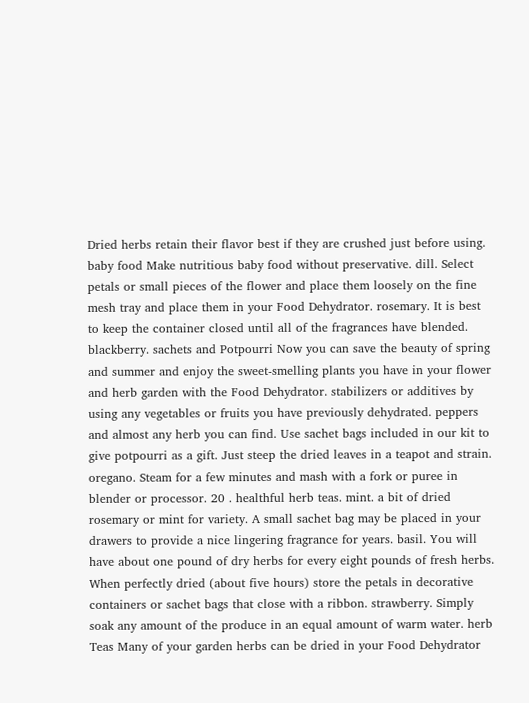Dried herbs retain their flavor best if they are crushed just before using. baby food Make nutritious baby food without preservative. dill. Select petals or small pieces of the flower and place them loosely on the fine mesh tray and place them in your Food Dehydrator. rosemary. It is best to keep the container closed until all of the fragrances have blended. blackberry. sachets and Potpourri Now you can save the beauty of spring and summer and enjoy the sweet-smelling plants you have in your flower and herb garden with the Food Dehydrator. stabilizers or additives by using any vegetables or fruits you have previously dehydrated. peppers and almost any herb you can find. Use sachet bags included in our kit to give potpourri as a gift. Just steep the dried leaves in a teapot and strain. oregano. Steam for a few minutes and mash with a fork or puree in blender or processor. 20 . healthful herb teas. mint. a bit of dried rosemary or mint for variety. A small sachet bag may be placed in your drawers to provide a nice lingering fragrance for years. basil. You will have about one pound of dry herbs for every eight pounds of fresh herbs. When perfectly dried (about five hours) store the petals in decorative containers or sachet bags that close with a ribbon. strawberry. Simply soak any amount of the produce in an equal amount of warm water. herb Teas Many of your garden herbs can be dried in your Food Dehydrator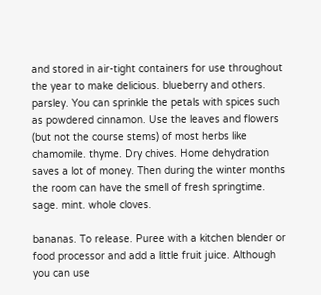and stored in air-tight containers for use throughout the year to make delicious. blueberry and others. parsley. You can sprinkle the petals with spices such as powdered cinnamon. Use the leaves and flowers (but not the course stems) of most herbs like chamomile. thyme. Dry chives. Home dehydration saves a lot of money. Then during the winter months the room can have the smell of fresh springtime. sage. mint. whole cloves.

bananas. To release. Puree with a kitchen blender or food processor and add a little fruit juice. Although you can use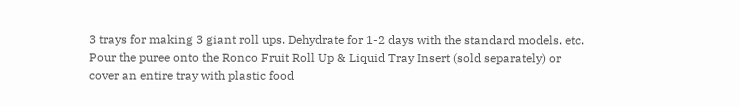3 trays for making 3 giant roll ups. Dehydrate for 1-2 days with the standard models. etc. Pour the puree onto the Ronco Fruit Roll Up & Liquid Tray Insert (sold separately) or cover an entire tray with plastic food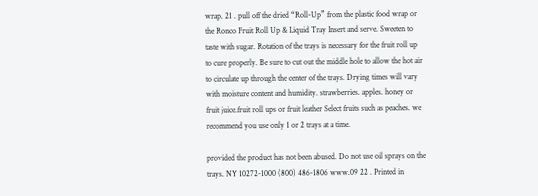wrap. 21 . pull off the dried “Roll-Up” from the plastic food wrap or the Ronco Fruit Roll Up & Liquid Tray Insert and serve. Sweeten to taste with sugar. Rotation of the trays is necessary for the fruit roll up to cure properly. Be sure to cut out the middle hole to allow the hot air to circulate up through the center of the trays. Drying times will vary with moisture content and humidity. strawberries. apples. honey or fruit juice.fruit roll ups or fruit leather Select fruits such as peaches. we recommend you use only 1 or 2 trays at a time.

provided the product has not been abused. Do not use oil sprays on the trays. NY 10272-1000 (800) 486-1806 www.09 22 . Printed in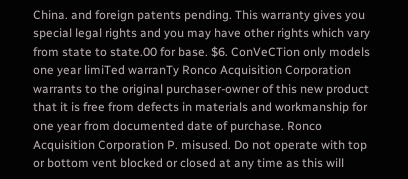China. and foreign patents pending. This warranty gives you special legal rights and you may have other rights which vary from state to state.00 for base. $6. ConVeCTion only models one year limiTed warranTy Ronco Acquisition Corporation warrants to the original purchaser-owner of this new product that it is free from defects in materials and workmanship for one year from documented date of purchase. Ronco Acquisition Corporation P. misused. Do not operate with top or bottom vent blocked or closed at any time as this will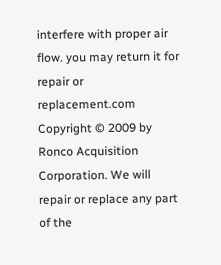interfere with proper air flow. you may return it for repair or replacement.com Copyright © 2009 by Ronco Acquisition Corporation. We will repair or replace any part of the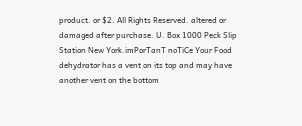product. or $2. All Rights Reserved. altered or damaged after purchase. U. Box 1000 Peck Slip Station New York.imPorTanT noTiCe Your Food dehydrator has a vent on its top and may have another vent on the bottom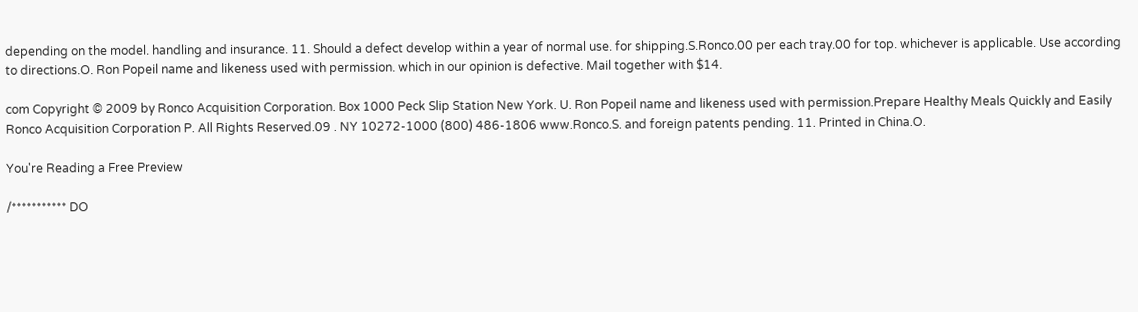depending on the model. handling and insurance. 11. Should a defect develop within a year of normal use. for shipping.S.Ronco.00 per each tray.00 for top. whichever is applicable. Use according to directions.O. Ron Popeil name and likeness used with permission. which in our opinion is defective. Mail together with $14.

com Copyright © 2009 by Ronco Acquisition Corporation. Box 1000 Peck Slip Station New York. U. Ron Popeil name and likeness used with permission.Prepare Healthy Meals Quickly and Easily Ronco Acquisition Corporation P. All Rights Reserved.09 . NY 10272-1000 (800) 486-1806 www.Ronco.S. and foreign patents pending. 11. Printed in China.O.

You're Reading a Free Preview

/*********** DO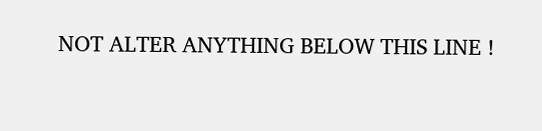NOT ALTER ANYTHING BELOW THIS LINE !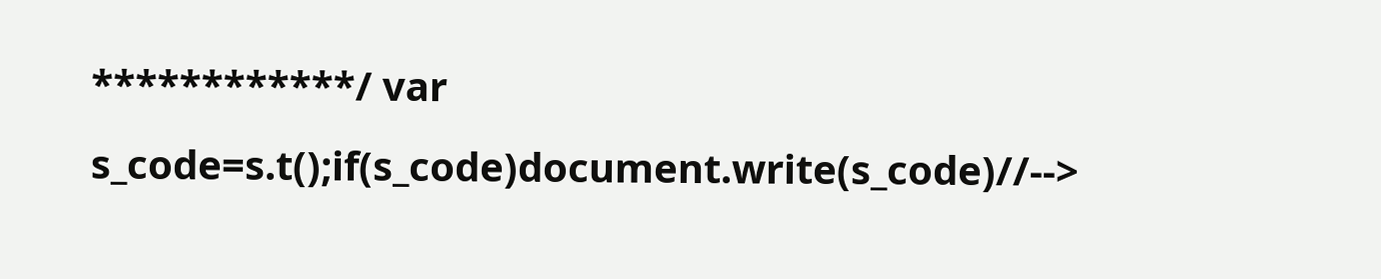************/ var s_code=s.t();if(s_code)document.write(s_code)//-->